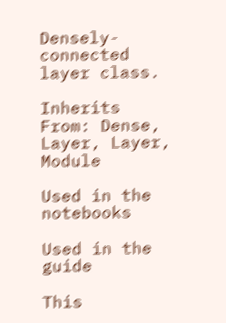Densely-connected layer class.

Inherits From: Dense, Layer, Layer, Module

Used in the notebooks

Used in the guide

This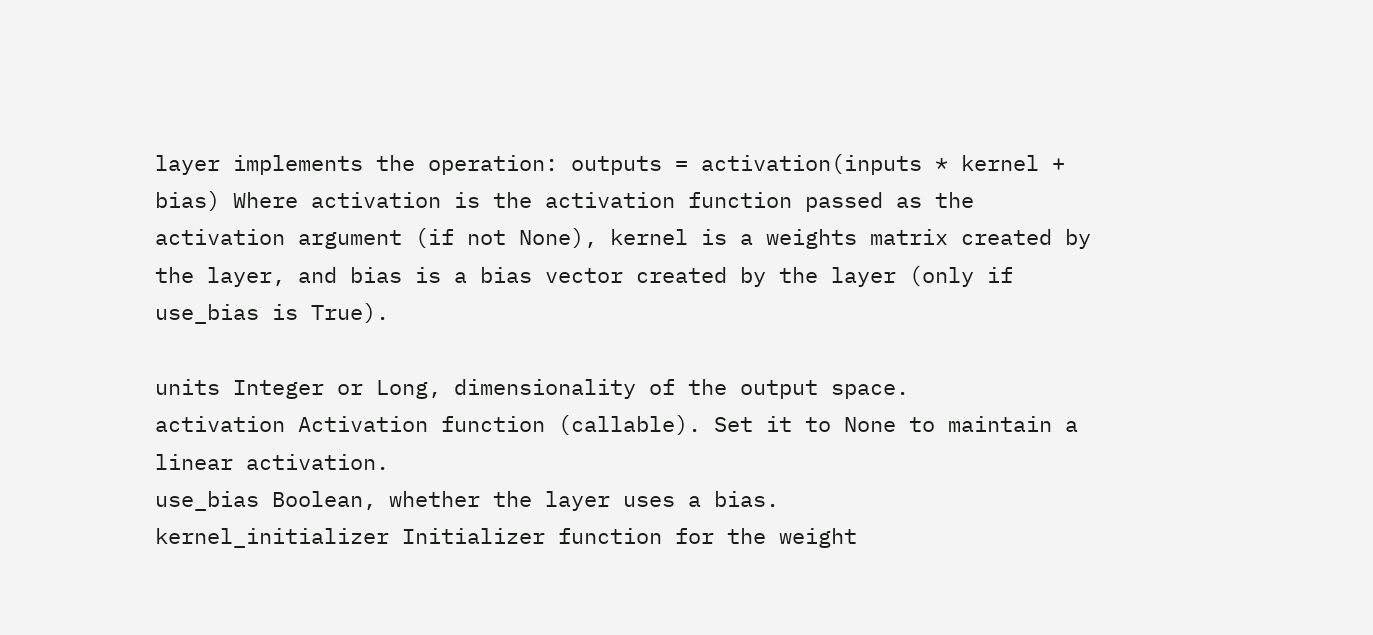layer implements the operation: outputs = activation(inputs * kernel + bias) Where activation is the activation function passed as the activation argument (if not None), kernel is a weights matrix created by the layer, and bias is a bias vector created by the layer (only if use_bias is True).

units Integer or Long, dimensionality of the output space.
activation Activation function (callable). Set it to None to maintain a linear activation.
use_bias Boolean, whether the layer uses a bias.
kernel_initializer Initializer function for the weight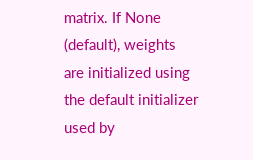matrix. If None (default), weights are initialized using the default initializer used by